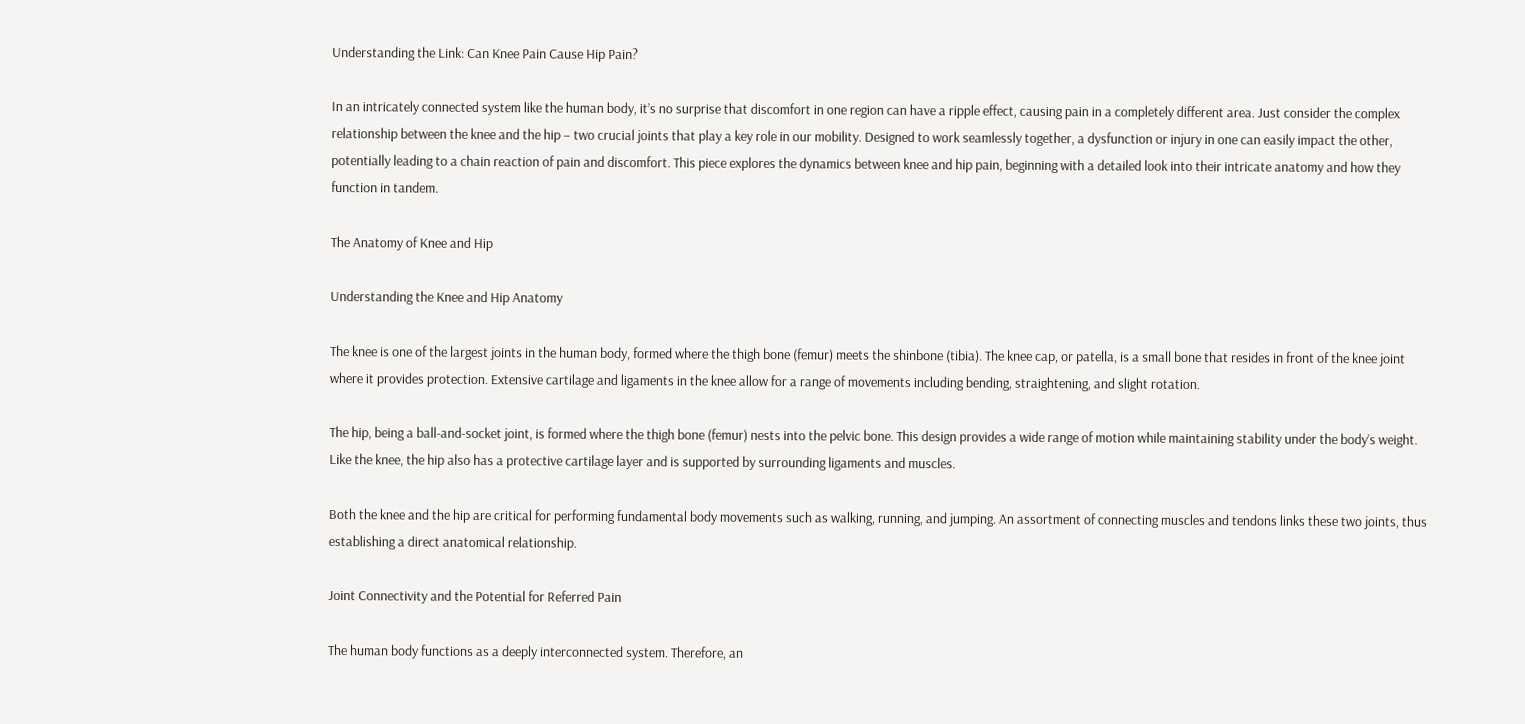Understanding the Link: Can Knee Pain Cause Hip Pain?

In an intricately connected system like the human body, it’s no surprise that discomfort in one region can have a ripple effect, causing pain in a completely different area. Just consider the complex relationship between the knee and the hip – two crucial joints that play a key role in our mobility. Designed to work seamlessly together, a dysfunction or injury in one can easily impact the other, potentially leading to a chain reaction of pain and discomfort. This piece explores the dynamics between knee and hip pain, beginning with a detailed look into their intricate anatomy and how they function in tandem.

The Anatomy of Knee and Hip

Understanding the Knee and Hip Anatomy

The knee is one of the largest joints in the human body, formed where the thigh bone (femur) meets the shinbone (tibia). The knee cap, or patella, is a small bone that resides in front of the knee joint where it provides protection. Extensive cartilage and ligaments in the knee allow for a range of movements including bending, straightening, and slight rotation.

The hip, being a ball-and-socket joint, is formed where the thigh bone (femur) nests into the pelvic bone. This design provides a wide range of motion while maintaining stability under the body’s weight. Like the knee, the hip also has a protective cartilage layer and is supported by surrounding ligaments and muscles.

Both the knee and the hip are critical for performing fundamental body movements such as walking, running, and jumping. An assortment of connecting muscles and tendons links these two joints, thus establishing a direct anatomical relationship.

Joint Connectivity and the Potential for Referred Pain

The human body functions as a deeply interconnected system. Therefore, an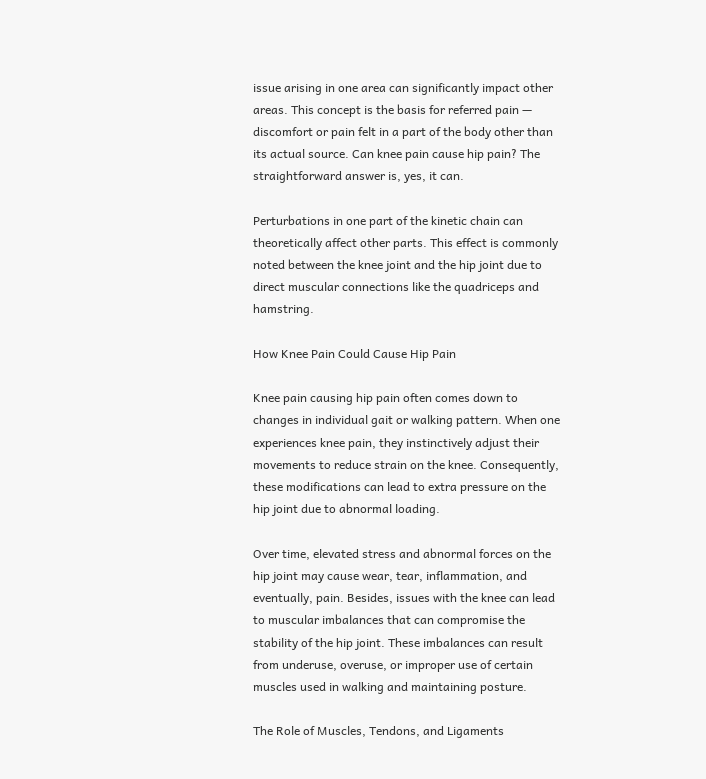issue arising in one area can significantly impact other areas. This concept is the basis for referred pain — discomfort or pain felt in a part of the body other than its actual source. Can knee pain cause hip pain? The straightforward answer is, yes, it can.

Perturbations in one part of the kinetic chain can theoretically affect other parts. This effect is commonly noted between the knee joint and the hip joint due to direct muscular connections like the quadriceps and hamstring.

How Knee Pain Could Cause Hip Pain

Knee pain causing hip pain often comes down to changes in individual gait or walking pattern. When one experiences knee pain, they instinctively adjust their movements to reduce strain on the knee. Consequently, these modifications can lead to extra pressure on the hip joint due to abnormal loading.

Over time, elevated stress and abnormal forces on the hip joint may cause wear, tear, inflammation, and eventually, pain. Besides, issues with the knee can lead to muscular imbalances that can compromise the stability of the hip joint. These imbalances can result from underuse, overuse, or improper use of certain muscles used in walking and maintaining posture.

The Role of Muscles, Tendons, and Ligaments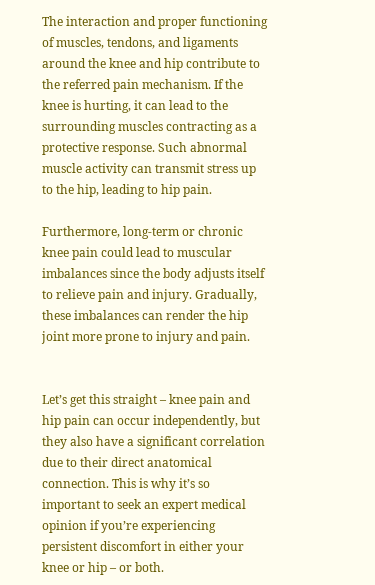The interaction and proper functioning of muscles, tendons, and ligaments around the knee and hip contribute to the referred pain mechanism. If the knee is hurting, it can lead to the surrounding muscles contracting as a protective response. Such abnormal muscle activity can transmit stress up to the hip, leading to hip pain.

Furthermore, long-term or chronic knee pain could lead to muscular imbalances since the body adjusts itself to relieve pain and injury. Gradually, these imbalances can render the hip joint more prone to injury and pain.


Let’s get this straight – knee pain and hip pain can occur independently, but they also have a significant correlation due to their direct anatomical connection. This is why it’s so important to seek an expert medical opinion if you’re experiencing persistent discomfort in either your knee or hip – or both.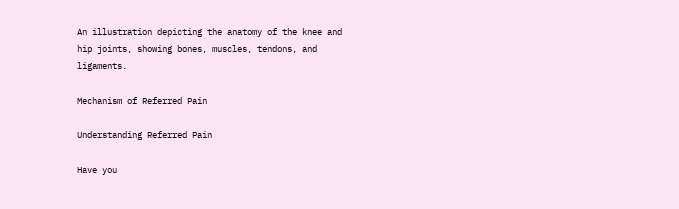An illustration depicting the anatomy of the knee and hip joints, showing bones, muscles, tendons, and ligaments.

Mechanism of Referred Pain

Understanding Referred Pain

Have you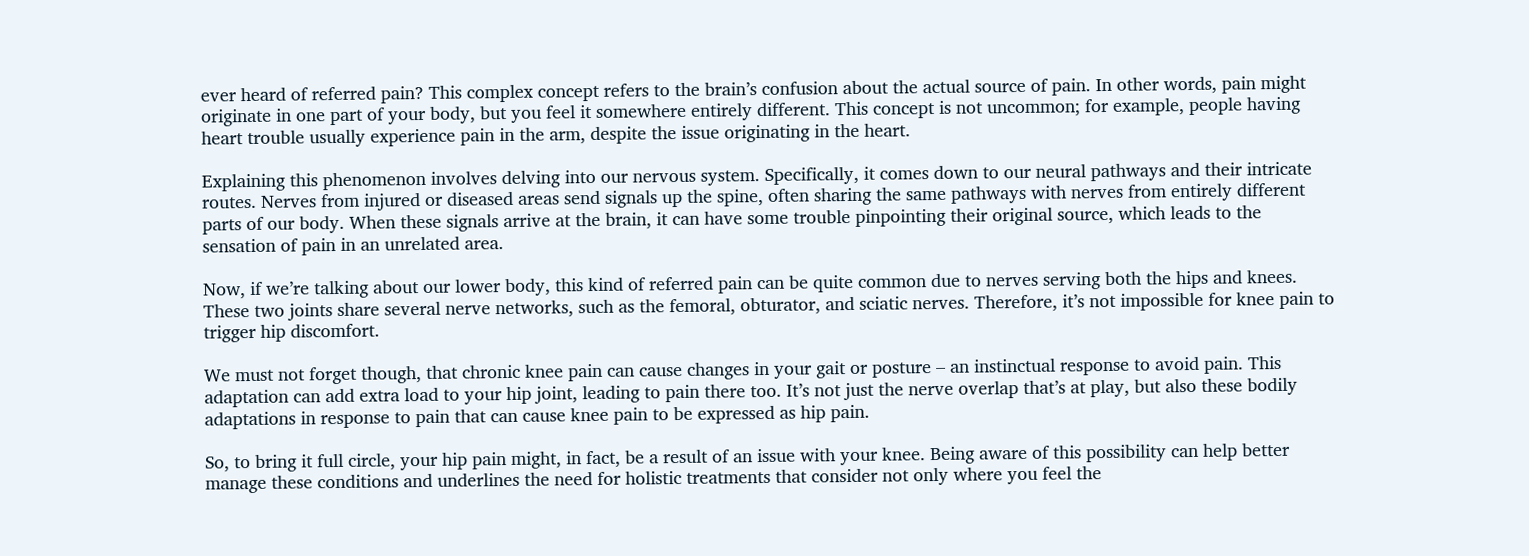ever heard of referred pain? This complex concept refers to the brain’s confusion about the actual source of pain. In other words, pain might originate in one part of your body, but you feel it somewhere entirely different. This concept is not uncommon; for example, people having heart trouble usually experience pain in the arm, despite the issue originating in the heart.

Explaining this phenomenon involves delving into our nervous system. Specifically, it comes down to our neural pathways and their intricate routes. Nerves from injured or diseased areas send signals up the spine, often sharing the same pathways with nerves from entirely different parts of our body. When these signals arrive at the brain, it can have some trouble pinpointing their original source, which leads to the sensation of pain in an unrelated area.

Now, if we’re talking about our lower body, this kind of referred pain can be quite common due to nerves serving both the hips and knees. These two joints share several nerve networks, such as the femoral, obturator, and sciatic nerves. Therefore, it’s not impossible for knee pain to trigger hip discomfort.

We must not forget though, that chronic knee pain can cause changes in your gait or posture – an instinctual response to avoid pain. This adaptation can add extra load to your hip joint, leading to pain there too. It’s not just the nerve overlap that’s at play, but also these bodily adaptations in response to pain that can cause knee pain to be expressed as hip pain.

So, to bring it full circle, your hip pain might, in fact, be a result of an issue with your knee. Being aware of this possibility can help better manage these conditions and underlines the need for holistic treatments that consider not only where you feel the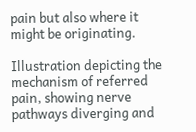pain but also where it might be originating.

Illustration depicting the mechanism of referred pain, showing nerve pathways diverging and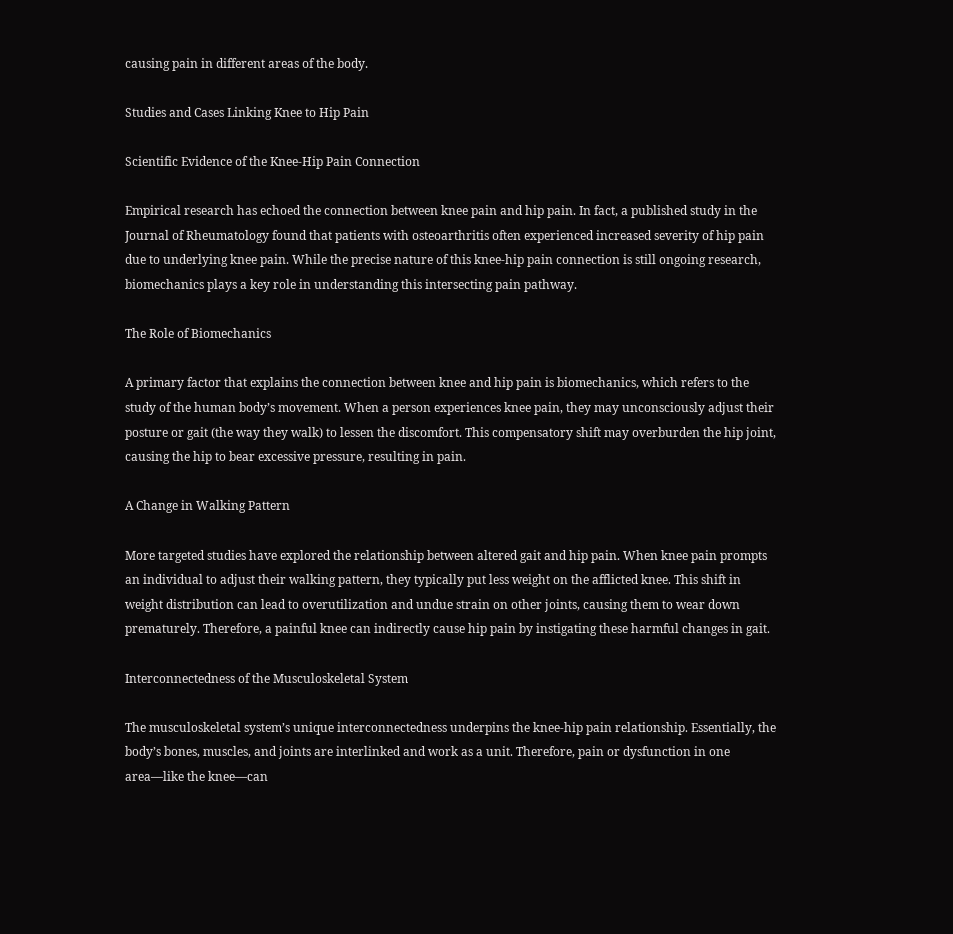causing pain in different areas of the body.

Studies and Cases Linking Knee to Hip Pain

Scientific Evidence of the Knee-Hip Pain Connection

Empirical research has echoed the connection between knee pain and hip pain. In fact, a published study in the Journal of Rheumatology found that patients with osteoarthritis often experienced increased severity of hip pain due to underlying knee pain. While the precise nature of this knee-hip pain connection is still ongoing research, biomechanics plays a key role in understanding this intersecting pain pathway.

The Role of Biomechanics

A primary factor that explains the connection between knee and hip pain is biomechanics, which refers to the study of the human body’s movement. When a person experiences knee pain, they may unconsciously adjust their posture or gait (the way they walk) to lessen the discomfort. This compensatory shift may overburden the hip joint, causing the hip to bear excessive pressure, resulting in pain.

A Change in Walking Pattern

More targeted studies have explored the relationship between altered gait and hip pain. When knee pain prompts an individual to adjust their walking pattern, they typically put less weight on the afflicted knee. This shift in weight distribution can lead to overutilization and undue strain on other joints, causing them to wear down prematurely. Therefore, a painful knee can indirectly cause hip pain by instigating these harmful changes in gait.

Interconnectedness of the Musculoskeletal System

The musculoskeletal system’s unique interconnectedness underpins the knee-hip pain relationship. Essentially, the body’s bones, muscles, and joints are interlinked and work as a unit. Therefore, pain or dysfunction in one area––like the knee––can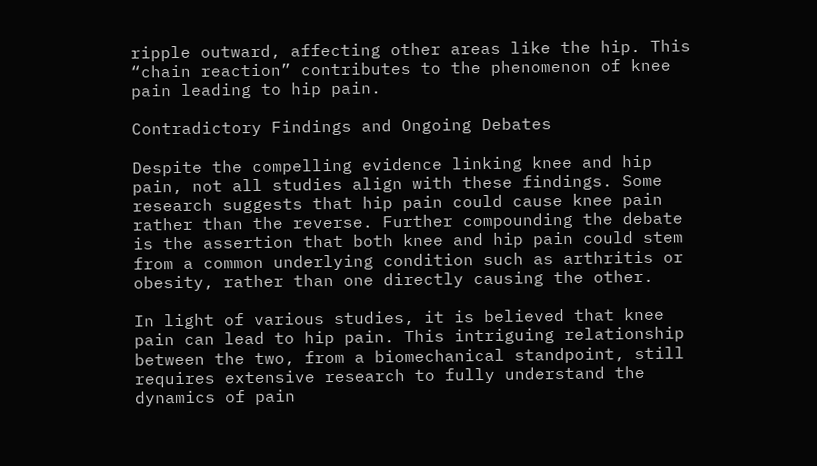ripple outward, affecting other areas like the hip. This “chain reaction” contributes to the phenomenon of knee pain leading to hip pain.

Contradictory Findings and Ongoing Debates

Despite the compelling evidence linking knee and hip pain, not all studies align with these findings. Some research suggests that hip pain could cause knee pain rather than the reverse. Further compounding the debate is the assertion that both knee and hip pain could stem from a common underlying condition such as arthritis or obesity, rather than one directly causing the other.

In light of various studies, it is believed that knee pain can lead to hip pain. This intriguing relationship between the two, from a biomechanical standpoint, still requires extensive research to fully understand the dynamics of pain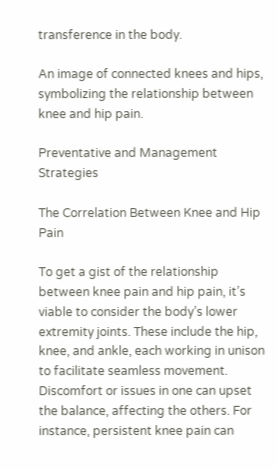transference in the body.

An image of connected knees and hips, symbolizing the relationship between knee and hip pain.

Preventative and Management Strategies

The Correlation Between Knee and Hip Pain

To get a gist of the relationship between knee pain and hip pain, it’s viable to consider the body’s lower extremity joints. These include the hip, knee, and ankle, each working in unison to facilitate seamless movement. Discomfort or issues in one can upset the balance, affecting the others. For instance, persistent knee pain can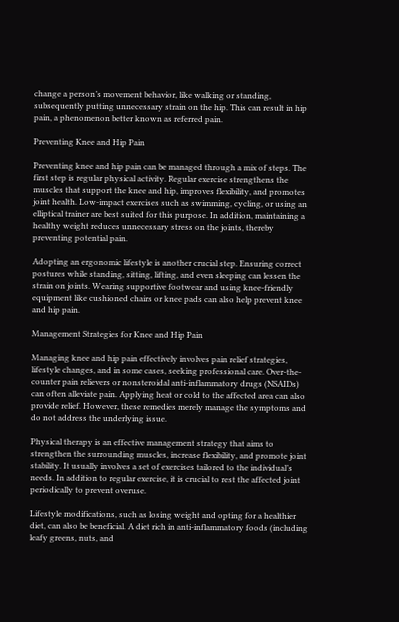change a person’s movement behavior, like walking or standing, subsequently putting unnecessary strain on the hip. This can result in hip pain, a phenomenon better known as referred pain.

Preventing Knee and Hip Pain

Preventing knee and hip pain can be managed through a mix of steps. The first step is regular physical activity. Regular exercise strengthens the muscles that support the knee and hip, improves flexibility, and promotes joint health. Low-impact exercises such as swimming, cycling, or using an elliptical trainer are best suited for this purpose. In addition, maintaining a healthy weight reduces unnecessary stress on the joints, thereby preventing potential pain.

Adopting an ergonomic lifestyle is another crucial step. Ensuring correct postures while standing, sitting, lifting, and even sleeping can lessen the strain on joints. Wearing supportive footwear and using knee-friendly equipment like cushioned chairs or knee pads can also help prevent knee and hip pain.

Management Strategies for Knee and Hip Pain

Managing knee and hip pain effectively involves pain relief strategies, lifestyle changes, and in some cases, seeking professional care. Over-the-counter pain relievers or nonsteroidal anti-inflammatory drugs (NSAIDs) can often alleviate pain. Applying heat or cold to the affected area can also provide relief. However, these remedies merely manage the symptoms and do not address the underlying issue.

Physical therapy is an effective management strategy that aims to strengthen the surrounding muscles, increase flexibility, and promote joint stability. It usually involves a set of exercises tailored to the individual’s needs. In addition to regular exercise, it is crucial to rest the affected joint periodically to prevent overuse.

Lifestyle modifications, such as losing weight and opting for a healthier diet, can also be beneficial. A diet rich in anti-inflammatory foods (including leafy greens, nuts, and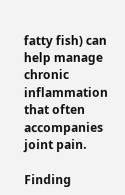fatty fish) can help manage chronic inflammation that often accompanies joint pain.

Finding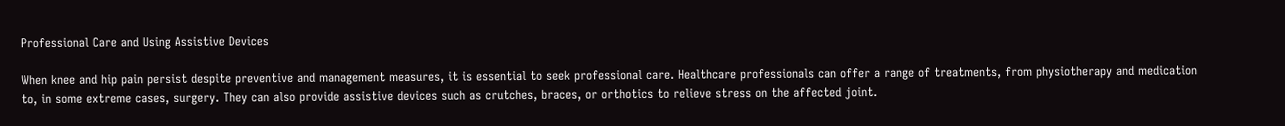Professional Care and Using Assistive Devices

When knee and hip pain persist despite preventive and management measures, it is essential to seek professional care. Healthcare professionals can offer a range of treatments, from physiotherapy and medication to, in some extreme cases, surgery. They can also provide assistive devices such as crutches, braces, or orthotics to relieve stress on the affected joint.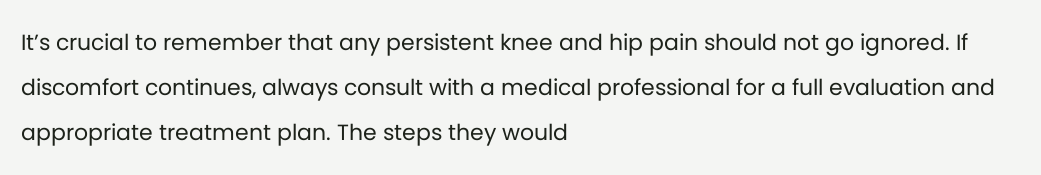It’s crucial to remember that any persistent knee and hip pain should not go ignored. If discomfort continues, always consult with a medical professional for a full evaluation and appropriate treatment plan. The steps they would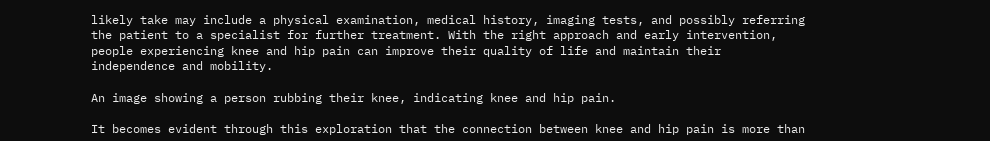likely take may include a physical examination, medical history, imaging tests, and possibly referring the patient to a specialist for further treatment. With the right approach and early intervention, people experiencing knee and hip pain can improve their quality of life and maintain their independence and mobility.

An image showing a person rubbing their knee, indicating knee and hip pain.

It becomes evident through this exploration that the connection between knee and hip pain is more than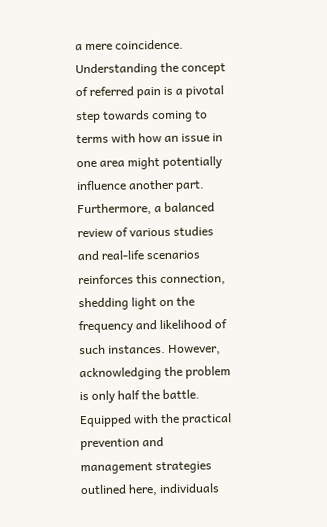a mere coincidence. Understanding the concept of referred pain is a pivotal step towards coming to terms with how an issue in one area might potentially influence another part. Furthermore, a balanced review of various studies and real-life scenarios reinforces this connection, shedding light on the frequency and likelihood of such instances. However, acknowledging the problem is only half the battle. Equipped with the practical prevention and management strategies outlined here, individuals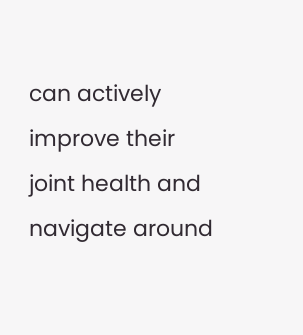can actively improve their joint health and navigate around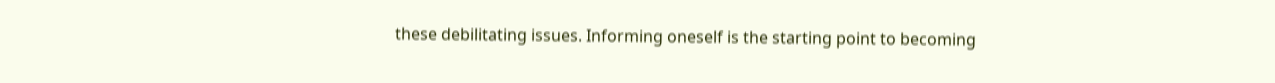these debilitating issues. Informing oneself is the starting point to becoming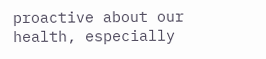proactive about our health, especially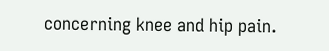concerning knee and hip pain.